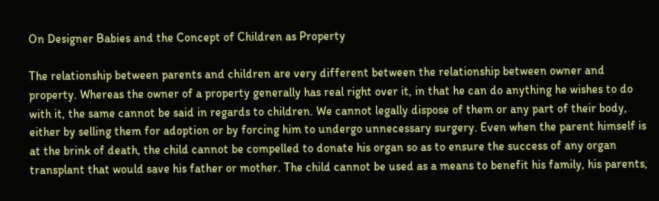On Designer Babies and the Concept of Children as Property

The relationship between parents and children are very different between the relationship between owner and property. Whereas the owner of a property generally has real right over it, in that he can do anything he wishes to do with it, the same cannot be said in regards to children. We cannot legally dispose of them or any part of their body, either by selling them for adoption or by forcing him to undergo unnecessary surgery. Even when the parent himself is at the brink of death, the child cannot be compelled to donate his organ so as to ensure the success of any organ transplant that would save his father or mother. The child cannot be used as a means to benefit his family, his parents,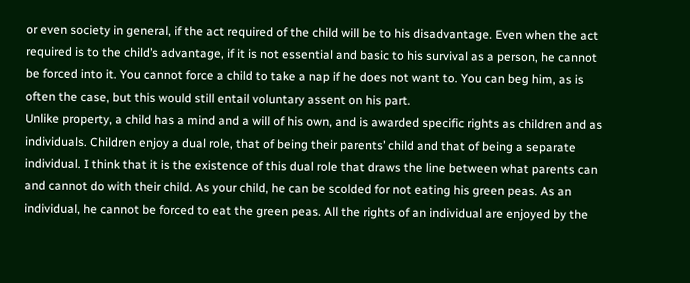or even society in general, if the act required of the child will be to his disadvantage. Even when the act required is to the child’s advantage, if it is not essential and basic to his survival as a person, he cannot be forced into it. You cannot force a child to take a nap if he does not want to. You can beg him, as is often the case, but this would still entail voluntary assent on his part.
Unlike property, a child has a mind and a will of his own, and is awarded specific rights as children and as individuals. Children enjoy a dual role, that of being their parents’ child and that of being a separate individual. I think that it is the existence of this dual role that draws the line between what parents can and cannot do with their child. As your child, he can be scolded for not eating his green peas. As an individual, he cannot be forced to eat the green peas. All the rights of an individual are enjoyed by the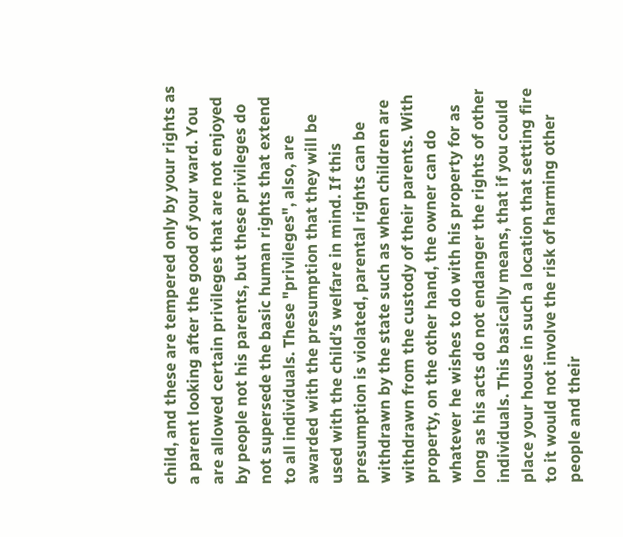child, and these are tempered only by your rights as a parent looking after the good of your ward. You are allowed certain privileges that are not enjoyed by people not his parents, but these privileges do not supersede the basic human rights that extend to all individuals. These "privileges", also, are awarded with the presumption that they will be used with the child’s welfare in mind. If this presumption is violated, parental rights can be withdrawn by the state such as when children are withdrawn from the custody of their parents. With property, on the other hand, the owner can do whatever he wishes to do with his property for as long as his acts do not endanger the rights of other individuals. This basically means, that if you could place your house in such a location that setting fire to it would not involve the risk of harming other people and their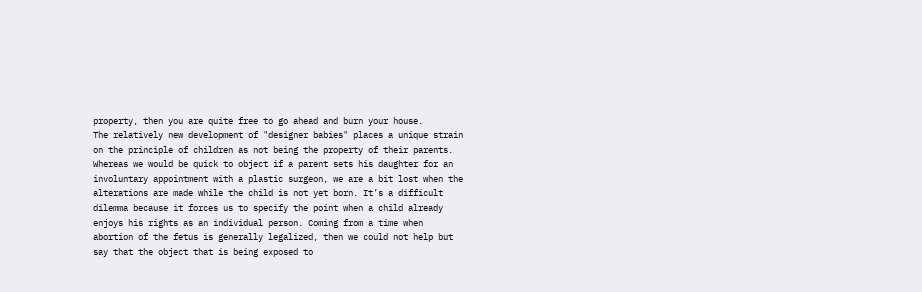property, then you are quite free to go ahead and burn your house.
The relatively new development of "designer babies" places a unique strain on the principle of children as not being the property of their parents. Whereas we would be quick to object if a parent sets his daughter for an involuntary appointment with a plastic surgeon, we are a bit lost when the alterations are made while the child is not yet born. It’s a difficult dilemma because it forces us to specify the point when a child already enjoys his rights as an individual person. Coming from a time when abortion of the fetus is generally legalized, then we could not help but say that the object that is being exposed to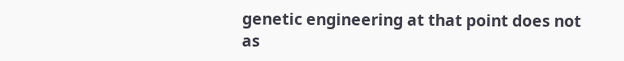genetic engineering at that point does not as